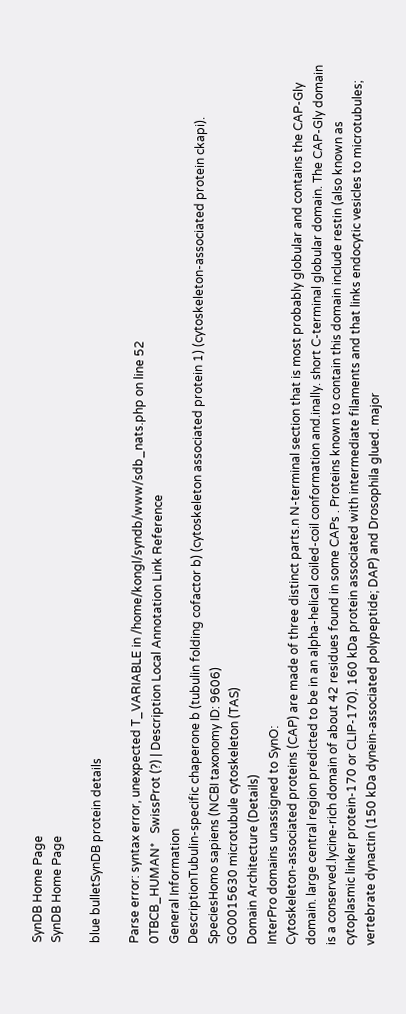SynDB Home Page
SynDB Home Page

blue bulletSynDB protein details

Parse error: syntax error, unexpected T_VARIABLE in /home/kongl/syndb/www/sdb_nats.php on line 52
0TBCB_HUMAN*   SwissProt (?) | Description Local Annotation Link Reference
General Information
DescriptionTubulin-specific chaperone b (tubulin folding cofactor b) (cytoskeleton associated protein 1) (cytoskeleton-associated protein ckapi).
SpeciesHomo sapiens (NCBI taxonomy ID: 9606)
GO0015630 microtubule cytoskeleton (TAS)
Domain Architecture (Details)
InterPro domains unassigned to SynO:
Cytoskeleton-associated proteins (CAP) are made of three distinct parts.n N-terminal section that is most probably globular and contains the CAP-Gly domain. large central region predicted to be in an alpha-helical coiled-coil conformation and.inally. short C-terminal globular domain. The CAP-Gly domain is a conserved.lycine-rich domain of about 42 residues found in some CAPs . Proteins known to contain this domain include restin (also known as cytoplasmic linker protein-170 or CLIP-170). 160 kDa protein associated with intermediate filaments and that links endocytic vesicles to microtubules; vertebrate dynactin (150 kDa dynein-associated polypeptide; DAP) and Drosophila glued. major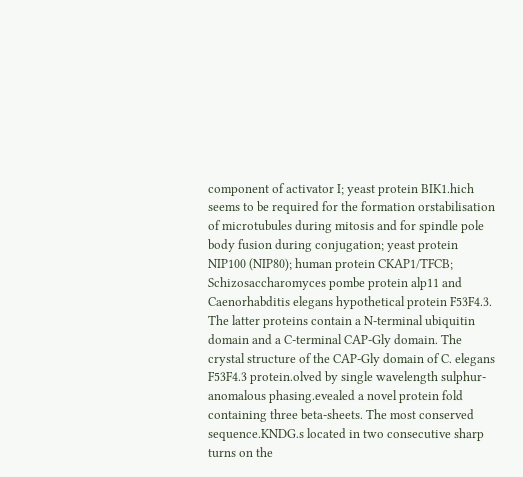component of activator I; yeast protein BIK1.hich seems to be required for the formation orstabilisation of microtubules during mitosis and for spindle pole body fusion during conjugation; yeast protein NIP100 (NIP80); human protein CKAP1/TFCB; Schizosaccharomyces pombe protein alp11 and Caenorhabditis elegans hypothetical protein F53F4.3. The latter proteins contain a N-terminal ubiquitin domain and a C-terminal CAP-Gly domain. The crystal structure of the CAP-Gly domain of C. elegans F53F4.3 protein.olved by single wavelength sulphur-anomalous phasing.evealed a novel protein fold containing three beta-sheets. The most conserved sequence.KNDG.s located in two consecutive sharp turns on the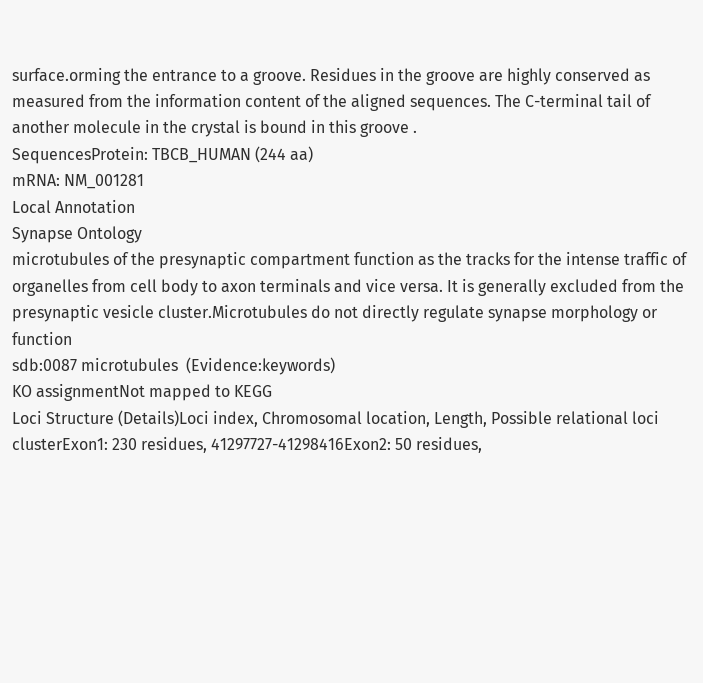surface.orming the entrance to a groove. Residues in the groove are highly conserved as measured from the information content of the aligned sequences. The C-terminal tail of another molecule in the crystal is bound in this groove .
SequencesProtein: TBCB_HUMAN (244 aa)
mRNA: NM_001281
Local Annotation
Synapse Ontology
microtubules of the presynaptic compartment function as the tracks for the intense traffic of organelles from cell body to axon terminals and vice versa. It is generally excluded from the presynaptic vesicle cluster.Microtubules do not directly regulate synapse morphology or function
sdb:0087 microtubules  (Evidence:keywords)
KO assignmentNot mapped to KEGG
Loci Structure (Details)Loci index, Chromosomal location, Length, Possible relational loci clusterExon1: 230 residues, 41297727-41298416Exon2: 50 residues,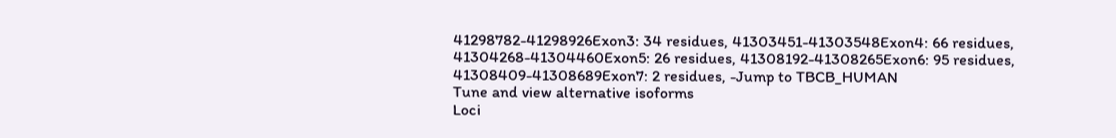41298782-41298926Exon3: 34 residues, 41303451-41303548Exon4: 66 residues, 41304268-41304460Exon5: 26 residues, 41308192-41308265Exon6: 95 residues, 41308409-41308689Exon7: 2 residues, -Jump to TBCB_HUMAN
Tune and view alternative isoforms
Loci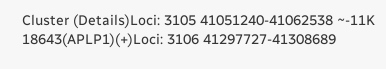Cluster (Details)Loci: 3105 41051240-41062538 ~-11K 18643(APLP1)(+)Loci: 3106 41297727-41308689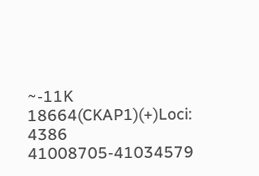~-11K 18664(CKAP1)(+)Loci: 4386 41008705-41034579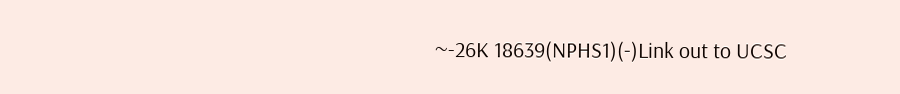~-26K 18639(NPHS1)(-)Link out to UCSC